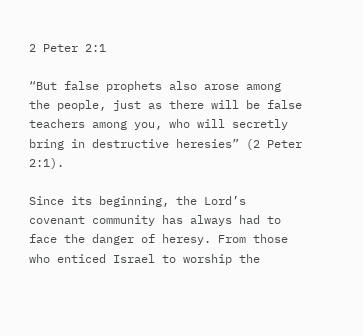2 Peter 2:1

“But false prophets also arose among the people, just as there will be false teachers among you, who will secretly bring in destructive heresies” (2 Peter 2:1).

Since its beginning, the Lord’s covenant community has always had to face the danger of heresy. From those who enticed Israel to worship the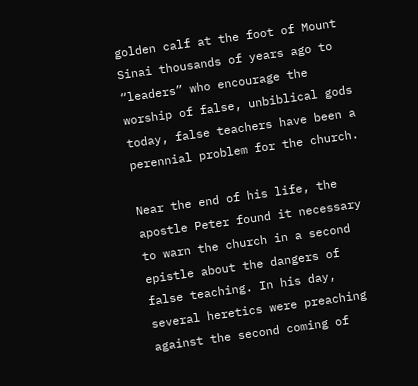golden calf at the foot of Mount Sinai thousands of years ago to “leaders” who encourage the worship of false, unbiblical gods today, false teachers have been a perennial problem for the church.

Near the end of his life, the apostle Peter found it necessary to warn the church in a second epistle about the dangers of false teaching. In his day, several heretics were preaching against the second coming of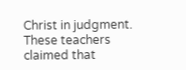Christ in judgment. These teachers claimed that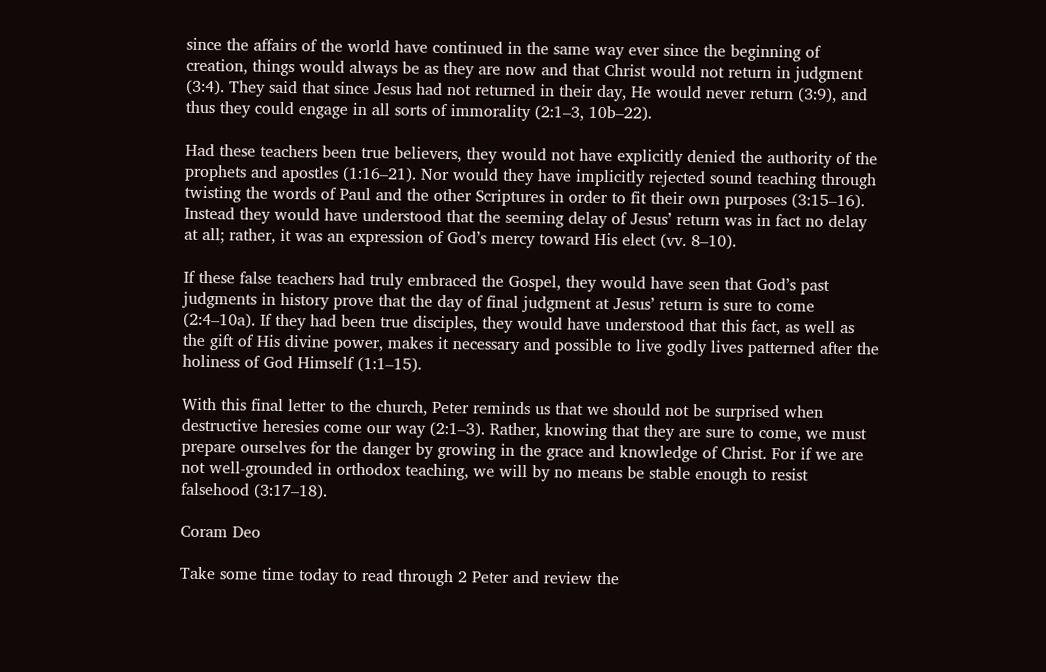since the affairs of the world have continued in the same way ever since the beginning of creation, things would always be as they are now and that Christ would not return in judgment (3:4). They said that since Jesus had not returned in their day, He would never return (3:9), and thus they could engage in all sorts of immorality (2:1–3, 10b–22).

Had these teachers been true believers, they would not have explicitly denied the authority of the prophets and apostles (1:16–21). Nor would they have implicitly rejected sound teaching through twisting the words of Paul and the other Scriptures in order to fit their own purposes (3:15–16). Instead they would have understood that the seeming delay of Jesus’ return was in fact no delay at all; rather, it was an expression of God’s mercy toward His elect (vv. 8–10).

If these false teachers had truly embraced the Gospel, they would have seen that God’s past judgments in history prove that the day of final judgment at Jesus’ return is sure to come (2:4–10a). If they had been true disciples, they would have understood that this fact, as well as the gift of His divine power, makes it necessary and possible to live godly lives patterned after the holiness of God Himself (1:1–15).

With this final letter to the church, Peter reminds us that we should not be surprised when destructive heresies come our way (2:1–3). Rather, knowing that they are sure to come, we must prepare ourselves for the danger by growing in the grace and knowledge of Christ. For if we are not well-grounded in orthodox teaching, we will by no means be stable enough to resist falsehood (3:17–18).

Coram Deo

Take some time today to read through 2 Peter and review the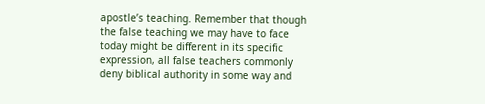apostle’s teaching. Remember that though the false teaching we may have to face today might be different in its specific expression, all false teachers commonly deny biblical authority in some way and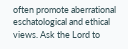often promote aberrational eschatological and ethical views. Ask the Lord to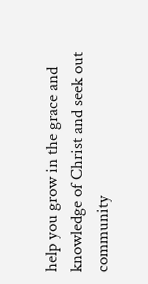help you grow in the grace and knowledge of Christ and seek out community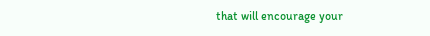that will encourage your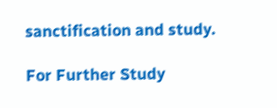sanctification and study.

For Further Study